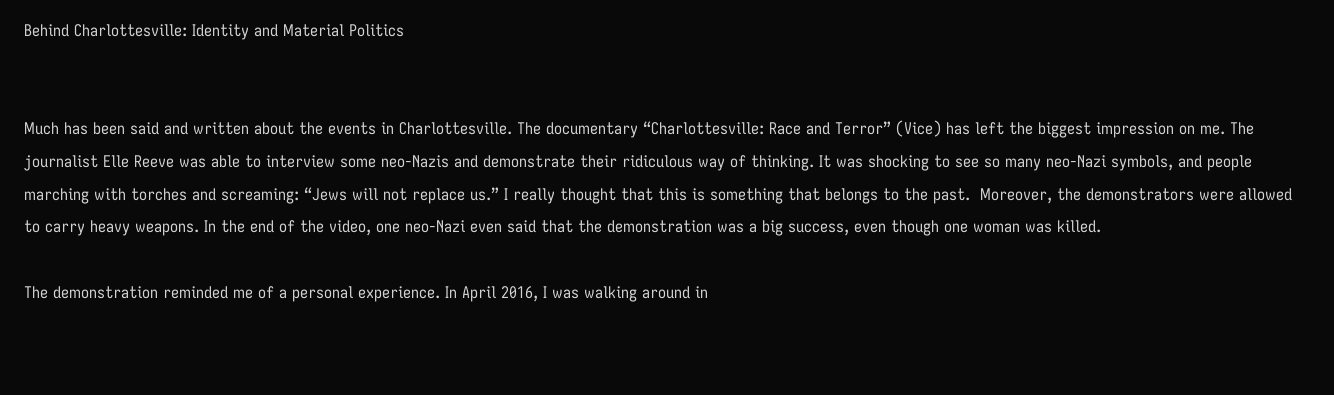Behind Charlottesville: Identity and Material Politics


Much has been said and written about the events in Charlottesville. The documentary “Charlottesville: Race and Terror” (Vice) has left the biggest impression on me. The journalist Elle Reeve was able to interview some neo-Nazis and demonstrate their ridiculous way of thinking. It was shocking to see so many neo-Nazi symbols, and people marching with torches and screaming: “Jews will not replace us.” I really thought that this is something that belongs to the past.  Moreover, the demonstrators were allowed to carry heavy weapons. In the end of the video, one neo-Nazi even said that the demonstration was a big success, even though one woman was killed.

The demonstration reminded me of a personal experience. In April 2016, I was walking around in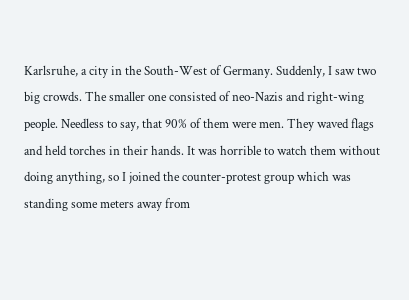Karlsruhe, a city in the South-West of Germany. Suddenly, I saw two big crowds. The smaller one consisted of neo-Nazis and right-wing people. Needless to say, that 90% of them were men. They waved flags and held torches in their hands. It was horrible to watch them without doing anything, so I joined the counter-protest group which was standing some meters away from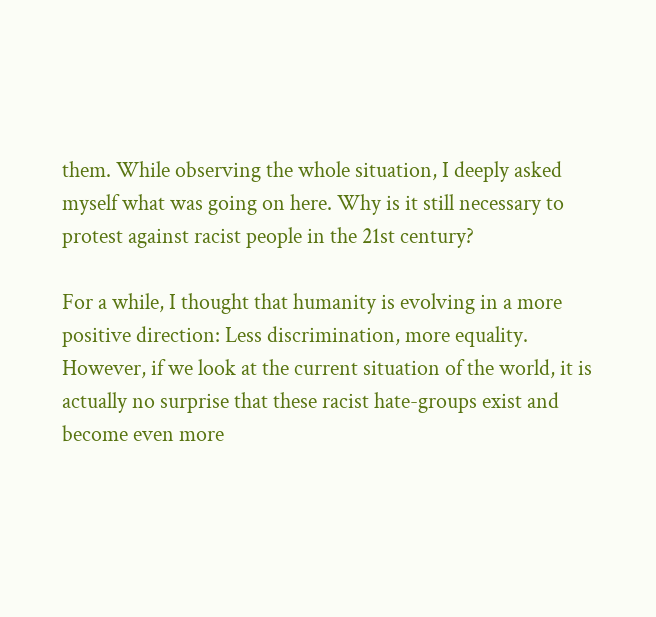them. While observing the whole situation, I deeply asked myself what was going on here. Why is it still necessary to protest against racist people in the 21st century?

For a while, I thought that humanity is evolving in a more positive direction: Less discrimination, more equality. However, if we look at the current situation of the world, it is actually no surprise that these racist hate-groups exist and become even more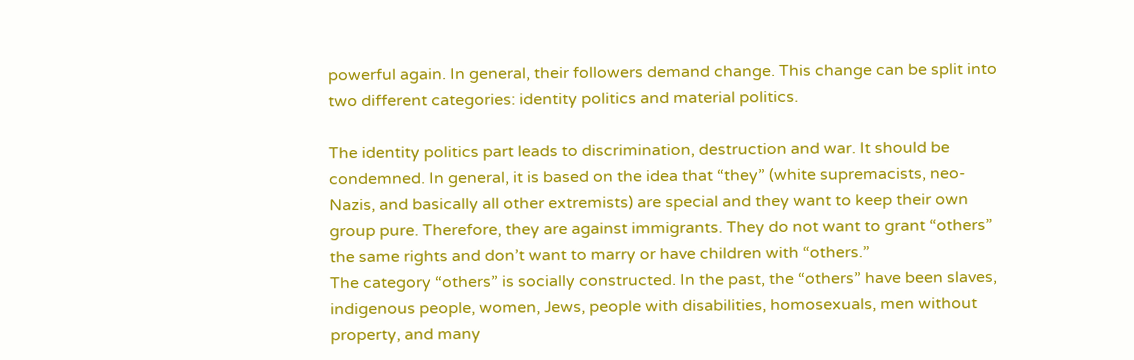powerful again. In general, their followers demand change. This change can be split into two different categories: identity politics and material politics.

The identity politics part leads to discrimination, destruction and war. It should be condemned. In general, it is based on the idea that “they” (white supremacists, neo-Nazis, and basically all other extremists) are special and they want to keep their own group pure. Therefore, they are against immigrants. They do not want to grant “others” the same rights and don’t want to marry or have children with “others.”
The category “others” is socially constructed. In the past, the “others” have been slaves, indigenous people, women, Jews, people with disabilities, homosexuals, men without property, and many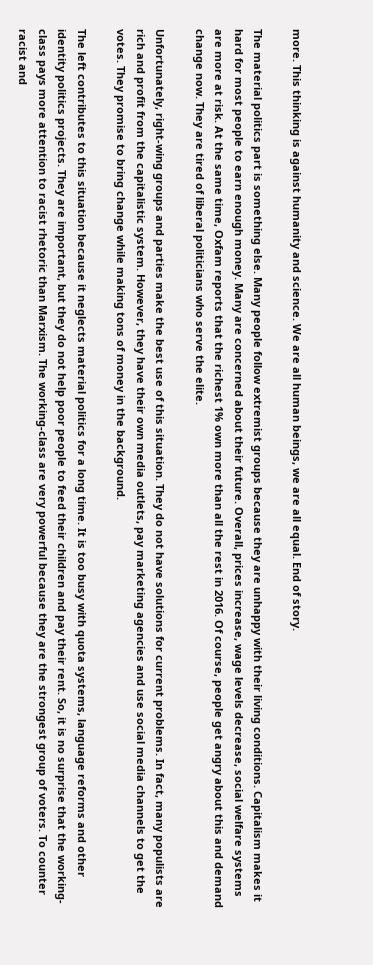more. This thinking is against humanity and science. We are all human beings, we are all equal. End of story.

The material politics part is something else. Many people follow extremist groups because they are unhappy with their living conditions. Capitalism makes it hard for most people to earn enough money. Many are concerned about their future. Overall, prices increase, wage levels decrease, social welfare systems are more at risk. At the same time, Oxfam reports that the richest 1% own more than all the rest in 2016. Of course, people get angry about this and demand change now. They are tired of liberal politicians who serve the elite.

Unfortunately, right-wing groups and parties make the best use of this situation. They do not have solutions for current problems. In fact, many populists are rich and profit from the capitalistic system. However, they have their own media outlets, pay marketing agencies and use social media channels to get the votes. They promise to bring change while making tons of money in the background.

The left contributes to this situation because it neglects material politics for a long time. It is too busy with quota systems, language reforms and other identity politics projects. They are important, but they do not help poor people to feed their children and pay their rent. So, it is no surprise that the working-class pays more attention to racist rhetoric than Marxism. The working-class are very powerful because they are the strongest group of voters. To counter racist and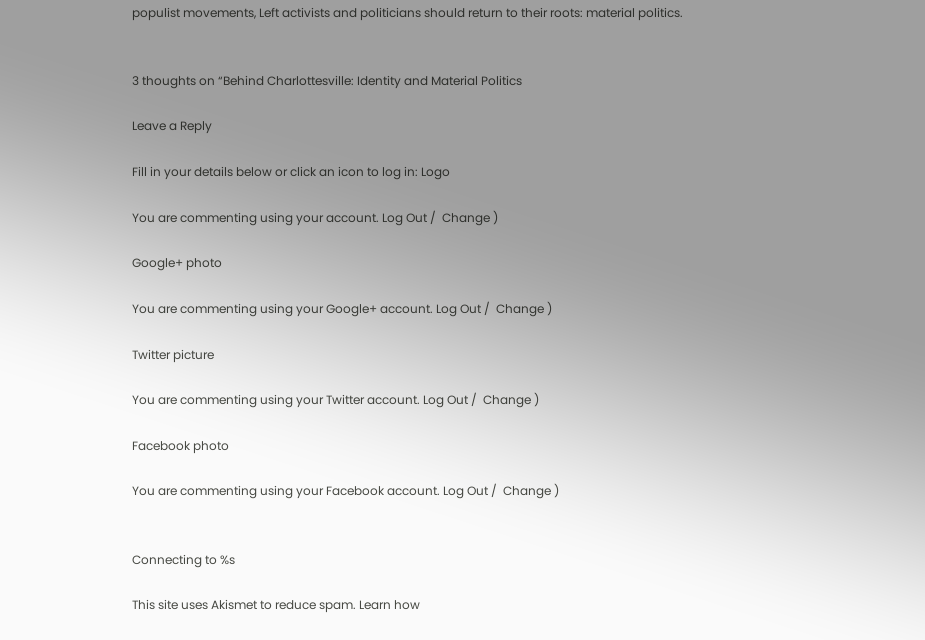populist movements, Left activists and politicians should return to their roots: material politics.


3 thoughts on “Behind Charlottesville: Identity and Material Politics

Leave a Reply

Fill in your details below or click an icon to log in: Logo

You are commenting using your account. Log Out /  Change )

Google+ photo

You are commenting using your Google+ account. Log Out /  Change )

Twitter picture

You are commenting using your Twitter account. Log Out /  Change )

Facebook photo

You are commenting using your Facebook account. Log Out /  Change )


Connecting to %s

This site uses Akismet to reduce spam. Learn how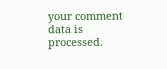your comment data is processed.